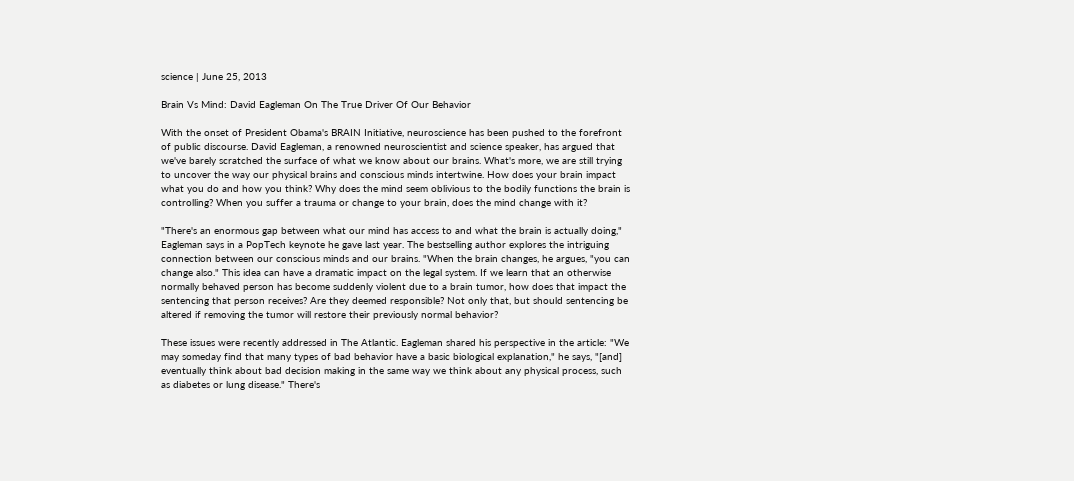science | June 25, 2013

Brain Vs Mind: David Eagleman On The True Driver Of Our Behavior

With the onset of President Obama's BRAIN Initiative, neuroscience has been pushed to the forefront of public discourse. David Eagleman, a renowned neuroscientist and science speaker, has argued that we've barely scratched the surface of what we know about our brains. What's more, we are still trying to uncover the way our physical brains and conscious minds intertwine. How does your brain impact what you do and how you think? Why does the mind seem oblivious to the bodily functions the brain is controlling? When you suffer a trauma or change to your brain, does the mind change with it?

"There's an enormous gap between what our mind has access to and what the brain is actually doing," Eagleman says in a PopTech keynote he gave last year. The bestselling author explores the intriguing connection between our conscious minds and our brains. "When the brain changes, he argues, "you can change also." This idea can have a dramatic impact on the legal system. If we learn that an otherwise normally behaved person has become suddenly violent due to a brain tumor, how does that impact the sentencing that person receives? Are they deemed responsible? Not only that, but should sentencing be altered if removing the tumor will restore their previously normal behavior?

These issues were recently addressed in The Atlantic. Eagleman shared his perspective in the article: "We may someday find that many types of bad behavior have a basic biological explanation," he says, "[and] eventually think about bad decision making in the same way we think about any physical process, such as diabetes or lung disease." There's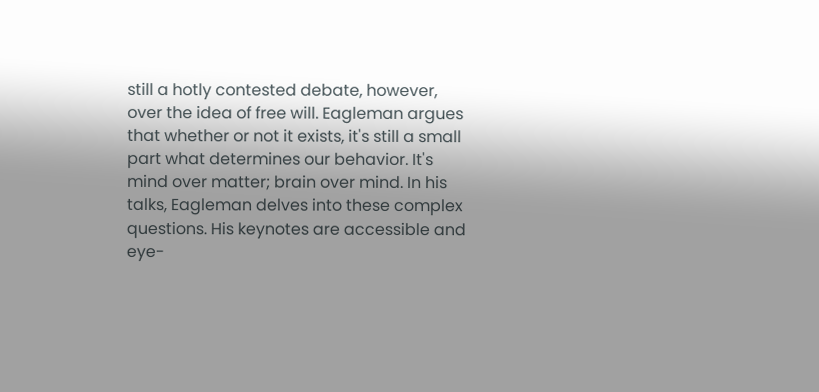still a hotly contested debate, however, over the idea of free will. Eagleman argues that whether or not it exists, it's still a small part what determines our behavior. It's mind over matter; brain over mind. In his talks, Eagleman delves into these complex questions. His keynotes are accessible and eye-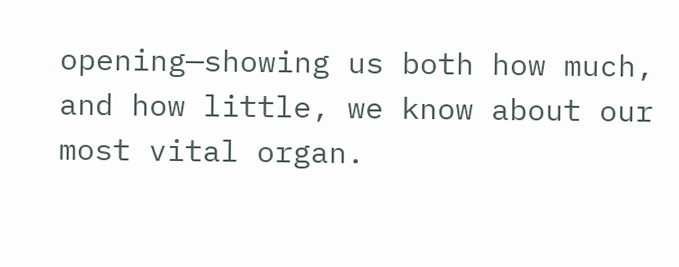opening—showing us both how much, and how little, we know about our most vital organ.